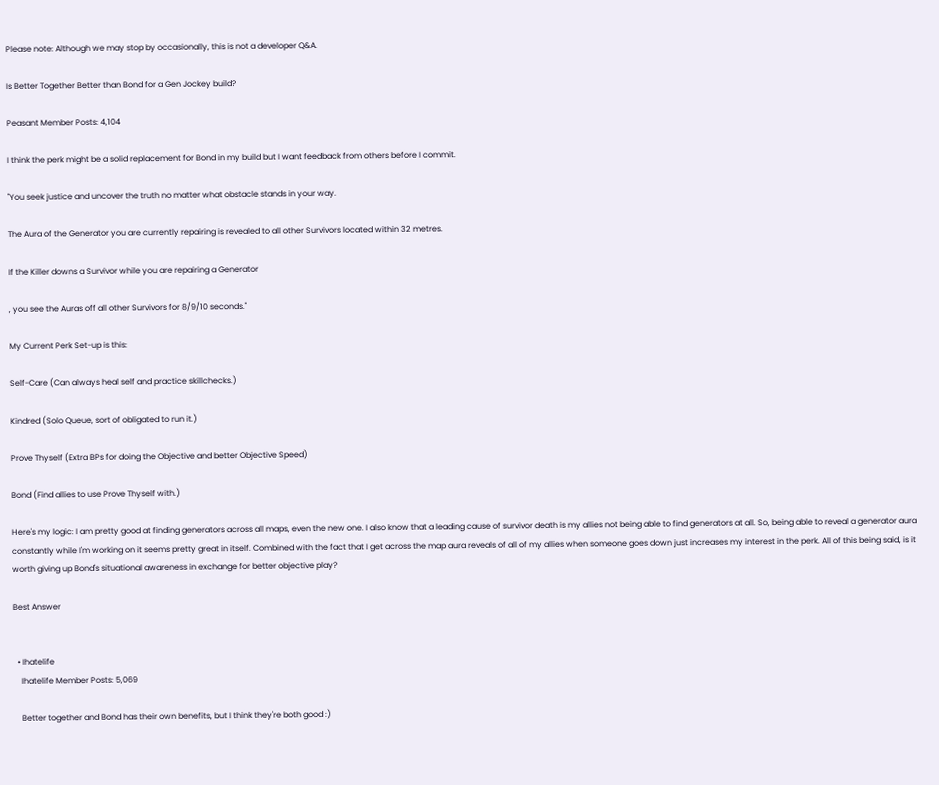Please note: Although we may stop by occasionally, this is not a developer Q&A.

Is Better Together Better than Bond for a Gen Jockey build?

Peasant Member Posts: 4,104

I think the perk might be a solid replacement for Bond in my build but I want feedback from others before I commit.

"You seek justice and uncover the truth no matter what obstacle stands in your way.

The Aura of the Generator you are currently repairing is revealed to all other Survivors located within 32 metres.

If the Killer downs a Survivor while you are repairing a Generator

, you see the Auras off all other Survivors for 8/9/10 seconds."

My Current Perk Set-up is this:

Self-Care (Can always heal self and practice skillchecks.)

Kindred (Solo Queue, sort of obligated to run it.)

Prove Thyself (Extra BPs for doing the Objective and better Objective Speed)

Bond (Find allies to use Prove Thyself with.)

Here's my logic: I am pretty good at finding generators across all maps, even the new one. I also know that a leading cause of survivor death is my allies not being able to find generators at all. So, being able to reveal a generator aura constantly while I'm working on it seems pretty great in itself. Combined with the fact that I get across the map aura reveals of all of my allies when someone goes down just increases my interest in the perk. All of this being said, is it worth giving up Bond's situational awareness in exchange for better objective play?

Best Answer


  • Ihatelife
    Ihatelife Member Posts: 5,069

    Better together and Bond has their own benefits, but I think they're both good :)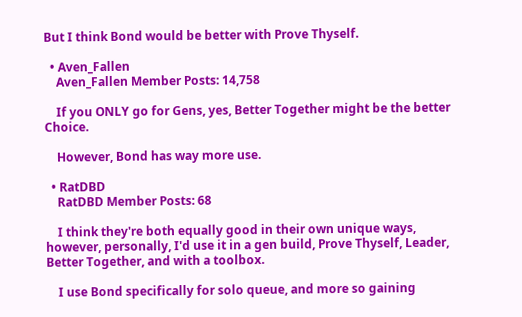But I think Bond would be better with Prove Thyself.

  • Aven_Fallen
    Aven_Fallen Member Posts: 14,758

    If you ONLY go for Gens, yes, Better Together might be the better Choice.

    However, Bond has way more use.

  • RatDBD
    RatDBD Member Posts: 68

    I think they're both equally good in their own unique ways, however, personally, I'd use it in a gen build, Prove Thyself, Leader, Better Together, and with a toolbox.

    I use Bond specifically for solo queue, and more so gaining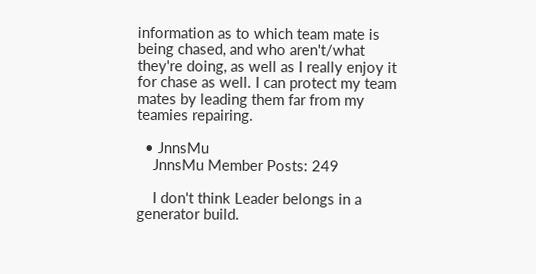information as to which team mate is being chased, and who aren't/what they're doing, as well as I really enjoy it for chase as well. I can protect my team mates by leading them far from my teamies repairing.

  • JnnsMu
    JnnsMu Member Posts: 249

    I don't think Leader belongs in a generator build.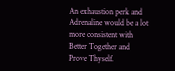An exhaustion perk and Adrenaline would be a lot more consistent with Better Together and Prove Thyself.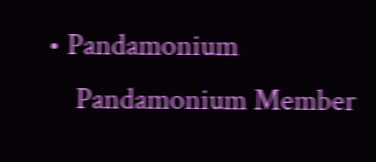• Pandamonium
    Pandamonium Member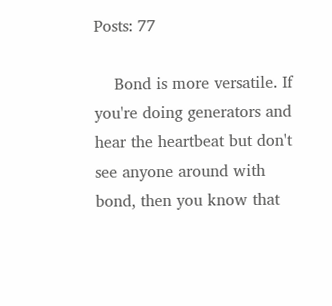Posts: 77

    Bond is more versatile. If you're doing generators and hear the heartbeat but don't see anyone around with bond, then you know that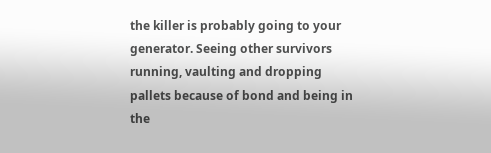the killer is probably going to your generator. Seeing other survivors running, vaulting and dropping pallets because of bond and being in the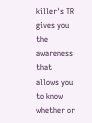killer's TR gives you the awareness that allows you to know whether or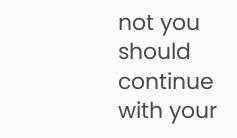not you should continue with your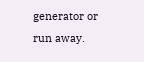generator or run away.